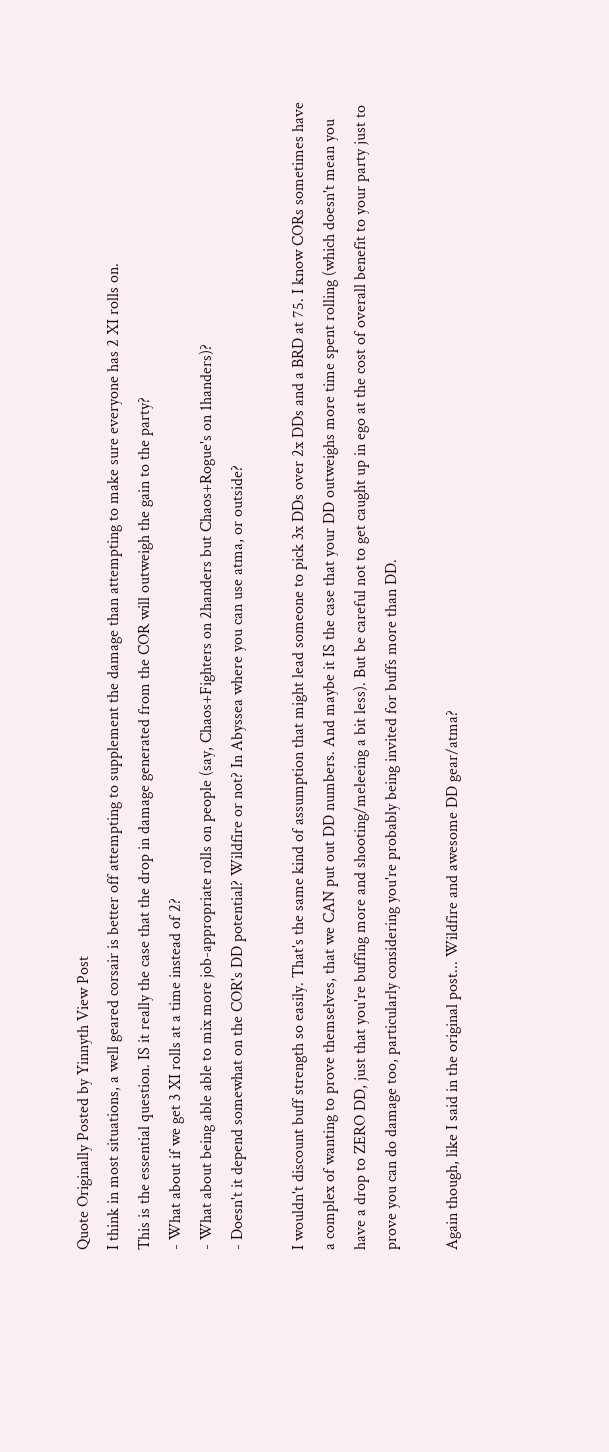Quote Originally Posted by Yinnyth View Post
I think in most situations, a well geared corsair is better off attempting to supplement the damage than attempting to make sure everyone has 2 XI rolls on.
This is the essential question. IS it really the case that the drop in damage generated from the COR will outweigh the gain to the party?
- What about if we get 3 XI rolls at a time instead of 2?
- What about being able able to mix more job-appropriate rolls on people (say, Chaos+Fighters on 2handers but Chaos+Rogue's on 1handers)?
- Doesn't it depend somewhat on the COR's DD potential? Wildfire or not? In Abyssea where you can use atma, or outside?

I wouldn't discount buff strength so easily. That's the same kind of assumption that might lead someone to pick 3x DDs over 2x DDs and a BRD at 75. I know CORs sometimes have a complex of wanting to prove themselves, that we CAN put out DD numbers. And maybe it IS the case that your DD outweighs more time spent rolling (which doesn't mean you have a drop to ZERO DD, just that you're buffing more and shooting/meleeing a bit less). But be careful not to get caught up in ego at the cost of overall benefit to your party just to prove you can do damage too, particularly considering you're probably being invited for buffs more than DD.

Again though, like I said in the original post... Wildfire and awesome DD gear/atma?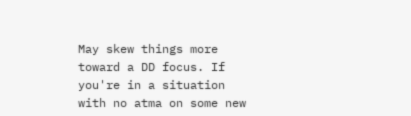May skew things more toward a DD focus. If you're in a situation with no atma on some new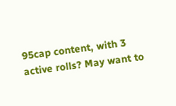95cap content, with 3 active rolls? May want to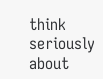think seriously about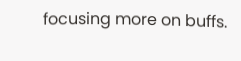focusing more on buffs.